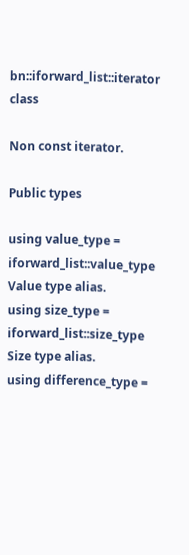bn::iforward_list::iterator class

Non const iterator.

Public types

using value_type = iforward_list::value_type
Value type alias.
using size_type = iforward_list::size_type
Size type alias.
using difference_type =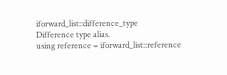iforward_list::difference_type
Difference type alias.
using reference = iforward_list::reference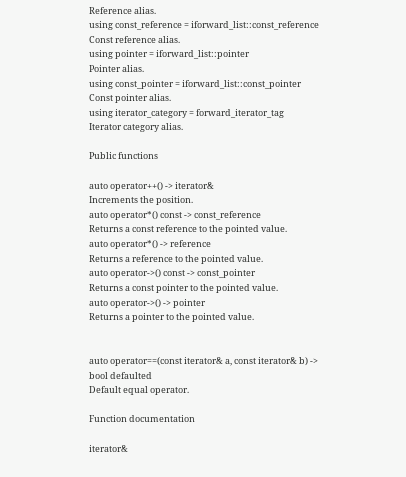Reference alias.
using const_reference = iforward_list::const_reference
Const reference alias.
using pointer = iforward_list::pointer
Pointer alias.
using const_pointer = iforward_list::const_pointer
Const pointer alias.
using iterator_category = forward_iterator_tag
Iterator category alias.

Public functions

auto operator++() -> iterator&
Increments the position.
auto operator*() const -> const_reference
Returns a const reference to the pointed value.
auto operator*() -> reference
Returns a reference to the pointed value.
auto operator->() const -> const_pointer
Returns a const pointer to the pointed value.
auto operator->() -> pointer
Returns a pointer to the pointed value.


auto operator==(const iterator& a, const iterator& b) -> bool defaulted
Default equal operator.

Function documentation

iterator&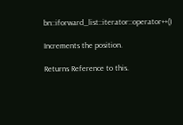bn::iforward_list::iterator::operator++()

Increments the position.

Returns Reference to this.